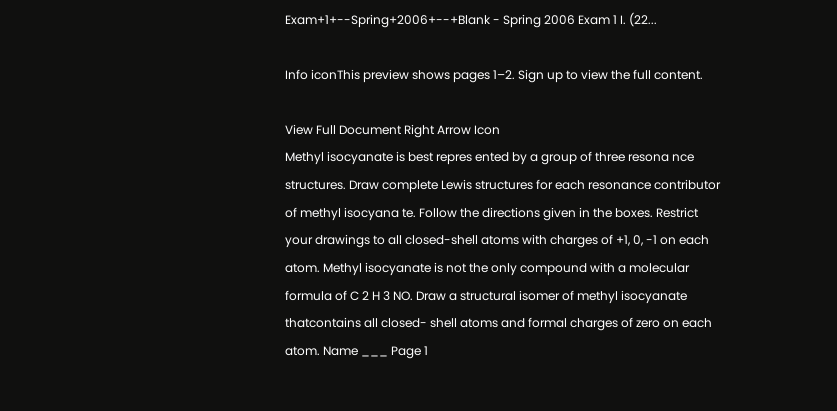Exam+1+--Spring+2006+--+Blank - Spring 2006 Exam 1 I. (22...

Info iconThis preview shows pages 1–2. Sign up to view the full content.

View Full Document Right Arrow Icon
Methyl isocyanate is best repres ented by a group of three resona nce structures. Draw complete Lewis structures for each resonance contributor of methyl isocyana te. Follow the directions given in the boxes. Restrict your drawings to all closed-shell atoms with charges of +1, 0, -1 on each atom. Methyl isocyanate is not the only compound with a molecular formula of C 2 H 3 NO. Draw a structural isomer of methyl isocyanate thatcontains all closed- shell atoms and formal charges of zero on each atom. Name ___ Page 1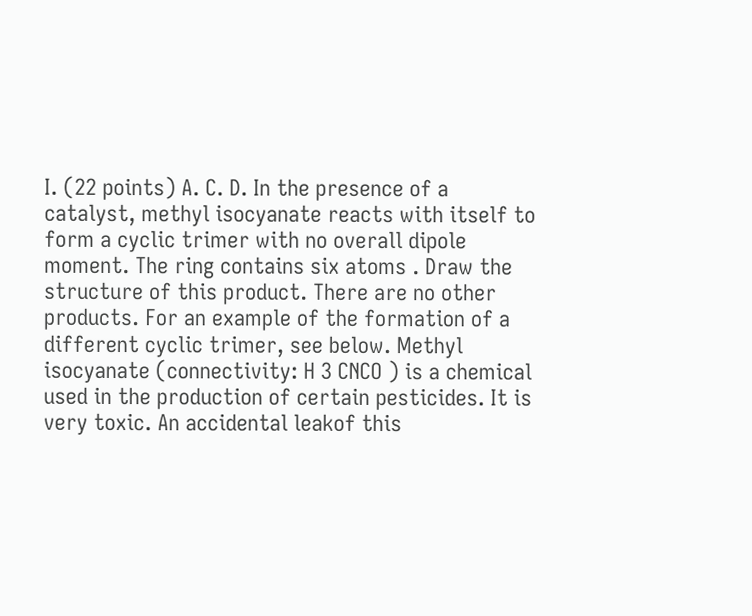I. (22 points) A. C. D. In the presence of a catalyst, methyl isocyanate reacts with itself to form a cyclic trimer with no overall dipole moment. The ring contains six atoms . Draw the structure of this product. There are no other products. For an example of the formation of a different cyclic trimer, see below. Methyl isocyanate (connectivity: H 3 CNCO ) is a chemical used in the production of certain pesticides. It is very toxic. An accidental leakof this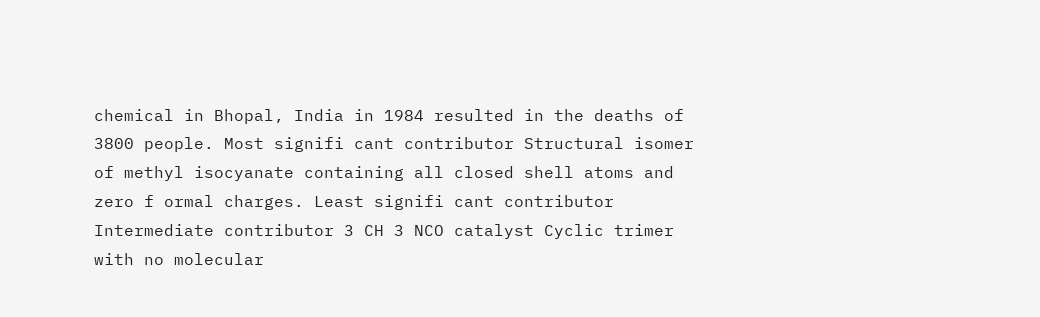chemical in Bhopal, India in 1984 resulted in the deaths of 3800 people. Most signifi cant contributor Structural isomer of methyl isocyanate containing all closed shell atoms and zero f ormal charges. Least signifi cant contributor Intermediate contributor 3 CH 3 NCO catalyst Cyclic trimer with no molecular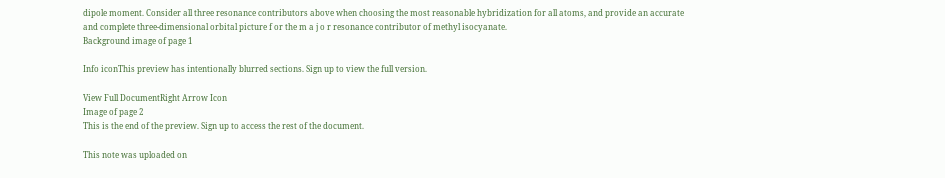dipole moment. Consider all three resonance contributors above when choosing the most reasonable hybridization for all atoms, and provide an accurate and complete three-dimensional orbital picture f or the m a j o r resonance contributor of methyl isocyanate.
Background image of page 1

Info iconThis preview has intentionally blurred sections. Sign up to view the full version.

View Full DocumentRight Arrow Icon
Image of page 2
This is the end of the preview. Sign up to access the rest of the document.

This note was uploaded on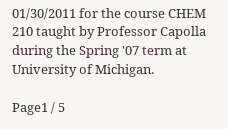01/30/2011 for the course CHEM 210 taught by Professor Capolla during the Spring '07 term at University of Michigan.

Page1 / 5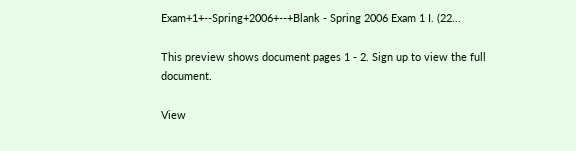Exam+1+--Spring+2006+--+Blank - Spring 2006 Exam 1 I. (22...

This preview shows document pages 1 - 2. Sign up to view the full document.

View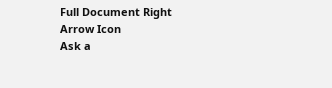Full Document Right Arrow Icon
Ask a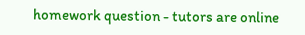homework question - tutors are online